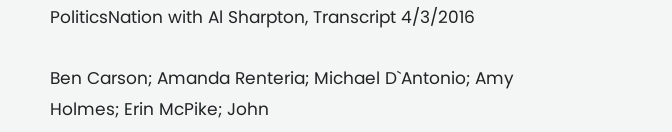PoliticsNation with Al Sharpton, Transcript 4/3/2016

Ben Carson; Amanda Renteria; Michael D`Antonio; Amy Holmes; Erin McPike; John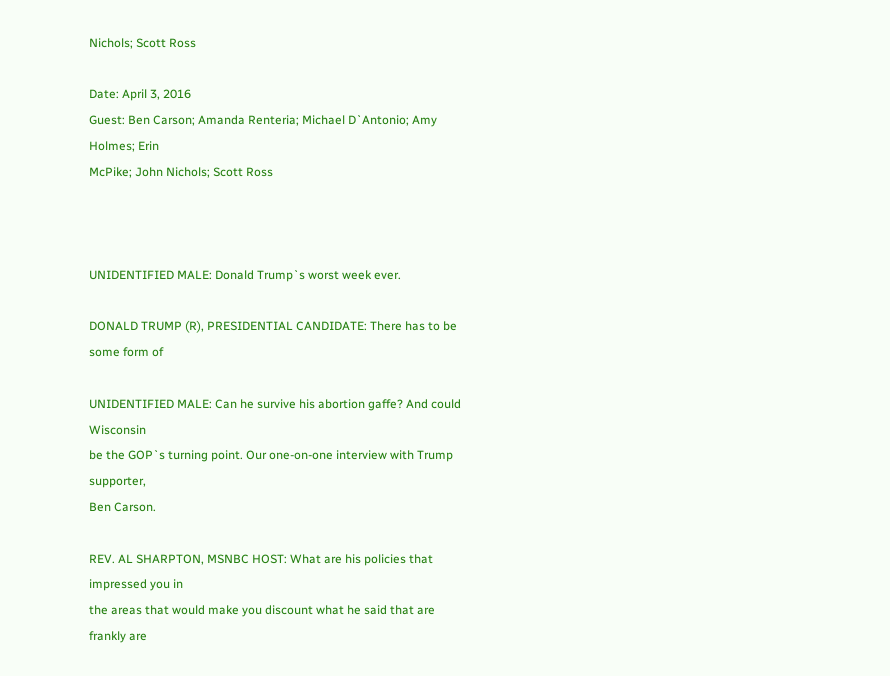Nichols; Scott Ross

Date: April 3, 2016
Guest: Ben Carson; Amanda Renteria; Michael D`Antonio; Amy Holmes; Erin
McPike; John Nichols; Scott Ross



UNIDENTIFIED MALE: Donald Trump`s worst week ever.

DONALD TRUMP (R), PRESIDENTIAL CANDIDATE: There has to be some form of

UNIDENTIFIED MALE: Can he survive his abortion gaffe? And could Wisconsin
be the GOP`s turning point. Our one-on-one interview with Trump supporter,
Ben Carson.

REV. AL SHARPTON, MSNBC HOST: What are his policies that impressed you in
the areas that would make you discount what he said that are frankly are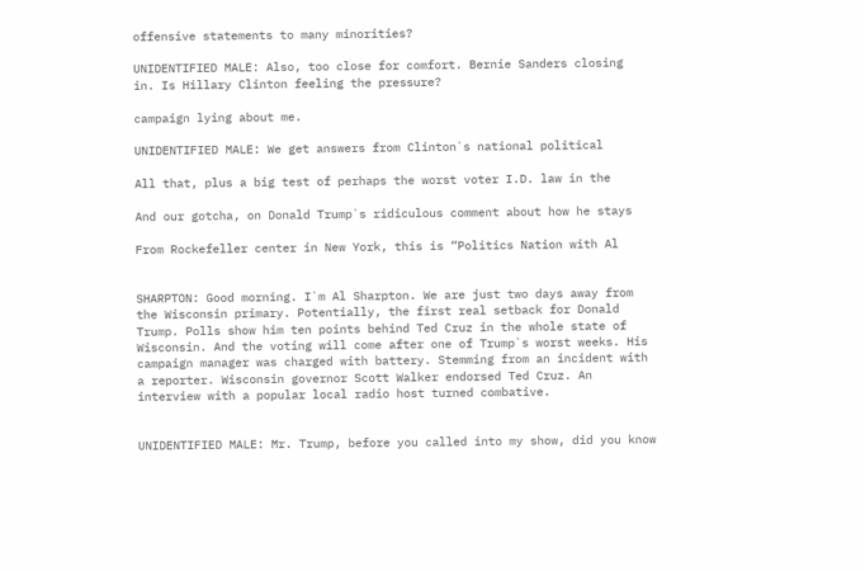offensive statements to many minorities?

UNIDENTIFIED MALE: Also, too close for comfort. Bernie Sanders closing
in. Is Hillary Clinton feeling the pressure?

campaign lying about me.

UNIDENTIFIED MALE: We get answers from Clinton`s national political

All that, plus a big test of perhaps the worst voter I.D. law in the

And our gotcha, on Donald Trump`s ridiculous comment about how he stays

From Rockefeller center in New York, this is “Politics Nation with Al


SHARPTON: Good morning. I`m Al Sharpton. We are just two days away from
the Wisconsin primary. Potentially, the first real setback for Donald
Trump. Polls show him ten points behind Ted Cruz in the whole state of
Wisconsin. And the voting will come after one of Trump`s worst weeks. His
campaign manager was charged with battery. Stemming from an incident with
a reporter. Wisconsin governor Scott Walker endorsed Ted Cruz. An
interview with a popular local radio host turned combative.


UNIDENTIFIED MALE: Mr. Trump, before you called into my show, did you know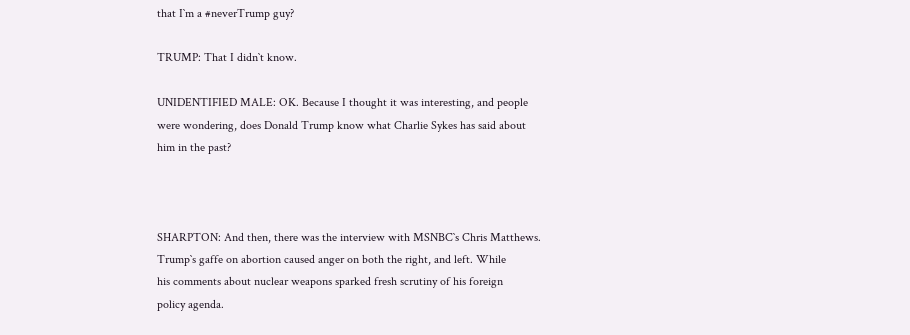that I`m a #neverTrump guy?

TRUMP: That I didn`t know.

UNIDENTIFIED MALE: OK. Because I thought it was interesting, and people
were wondering, does Donald Trump know what Charlie Sykes has said about
him in the past?



SHARPTON: And then, there was the interview with MSNBC`s Chris Matthews.
Trump`s gaffe on abortion caused anger on both the right, and left. While
his comments about nuclear weapons sparked fresh scrutiny of his foreign
policy agenda.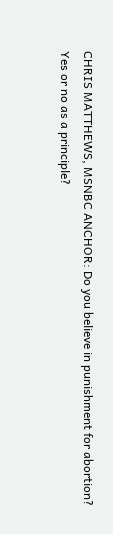CHRIS MATTHEWS, MSNBC ANCHOR: Do you believe in punishment for abortion?
Yes or no as a principle?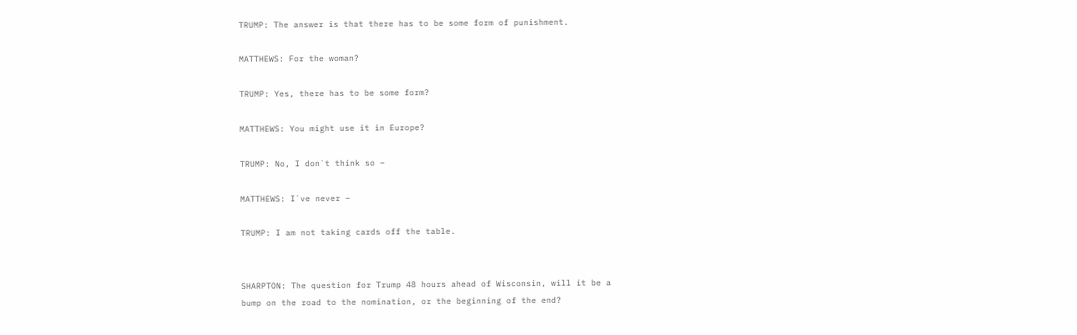TRUMP: The answer is that there has to be some form of punishment.

MATTHEWS: For the woman?

TRUMP: Yes, there has to be some form?

MATTHEWS: You might use it in Europe?

TRUMP: No, I don`t think so –

MATTHEWS: I`ve never –

TRUMP: I am not taking cards off the table.


SHARPTON: The question for Trump 48 hours ahead of Wisconsin, will it be a
bump on the road to the nomination, or the beginning of the end?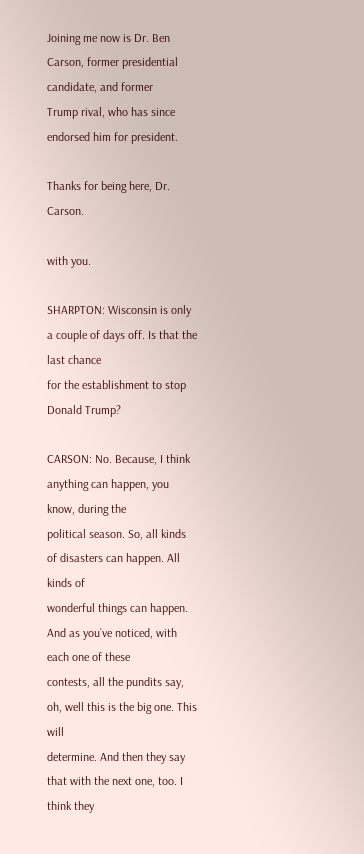Joining me now is Dr. Ben Carson, former presidential candidate, and former
Trump rival, who has since endorsed him for president.

Thanks for being here, Dr. Carson.

with you.

SHARPTON: Wisconsin is only a couple of days off. Is that the last chance
for the establishment to stop Donald Trump?

CARSON: No. Because, I think anything can happen, you know, during the
political season. So, all kinds of disasters can happen. All kinds of
wonderful things can happen. And as you`ve noticed, with each one of these
contests, all the pundits say, oh, well this is the big one. This will
determine. And then they say that with the next one, too. I think they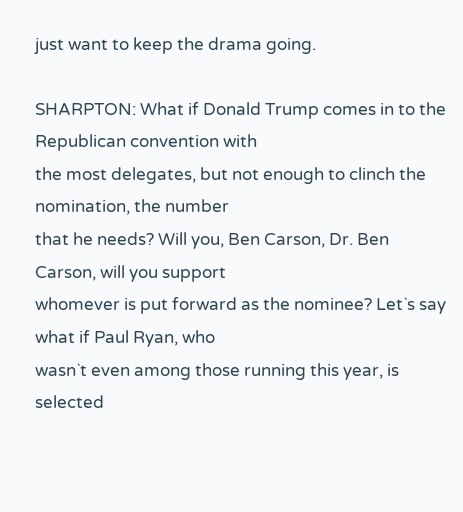just want to keep the drama going.

SHARPTON: What if Donald Trump comes in to the Republican convention with
the most delegates, but not enough to clinch the nomination, the number
that he needs? Will you, Ben Carson, Dr. Ben Carson, will you support
whomever is put forward as the nominee? Let`s say what if Paul Ryan, who
wasn`t even among those running this year, is selected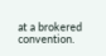at a brokered
convention.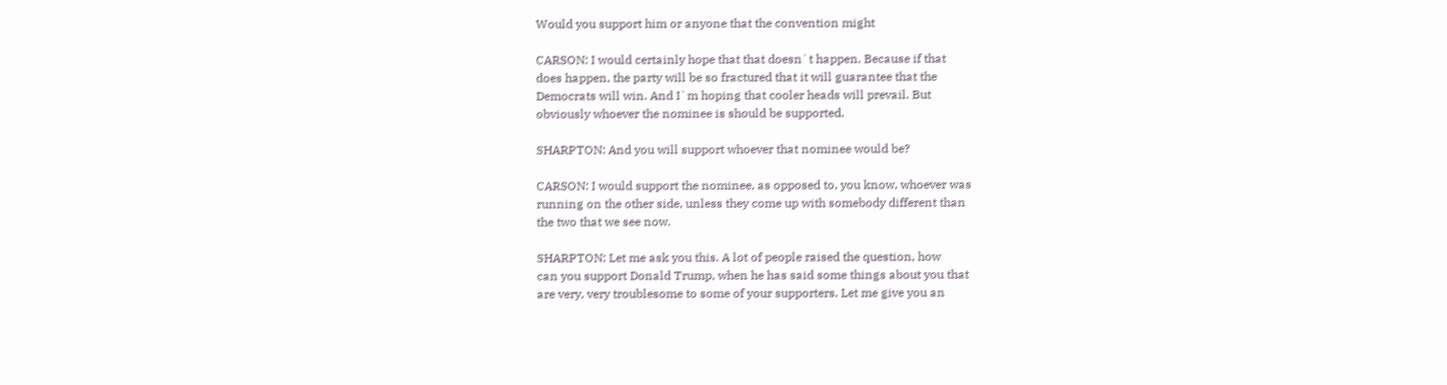Would you support him or anyone that the convention might

CARSON: I would certainly hope that that doesn`t happen. Because if that
does happen, the party will be so fractured that it will guarantee that the
Democrats will win. And I`m hoping that cooler heads will prevail. But
obviously whoever the nominee is should be supported.

SHARPTON: And you will support whoever that nominee would be?

CARSON: I would support the nominee, as opposed to, you know, whoever was
running on the other side, unless they come up with somebody different than
the two that we see now.

SHARPTON: Let me ask you this. A lot of people raised the question, how
can you support Donald Trump, when he has said some things about you that
are very, very troublesome to some of your supporters. Let me give you an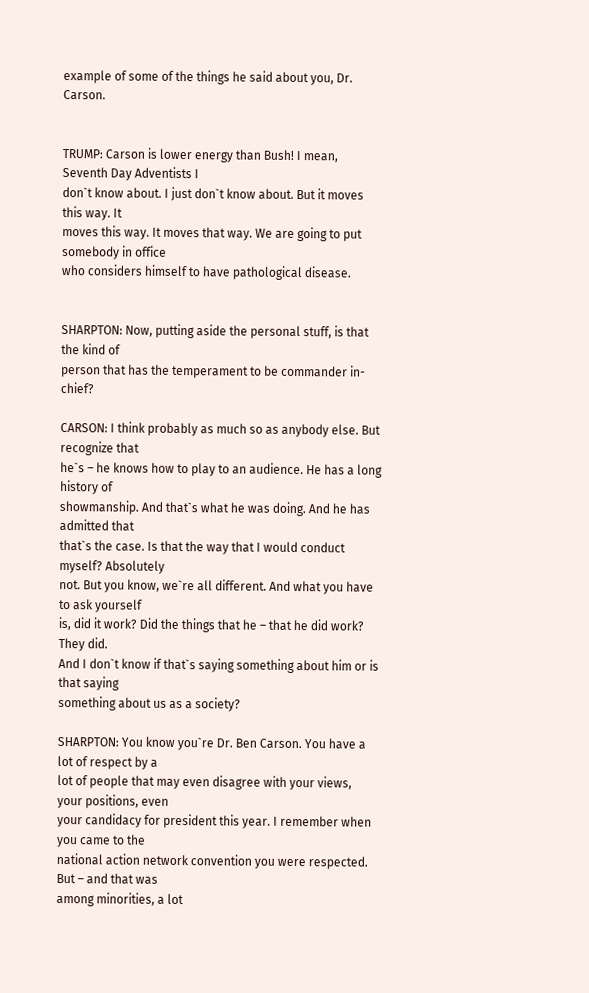example of some of the things he said about you, Dr. Carson.


TRUMP: Carson is lower energy than Bush! I mean, Seventh Day Adventists I
don`t know about. I just don`t know about. But it moves this way. It
moves this way. It moves that way. We are going to put somebody in office
who considers himself to have pathological disease.


SHARPTON: Now, putting aside the personal stuff, is that the kind of
person that has the temperament to be commander in-chief?

CARSON: I think probably as much so as anybody else. But recognize that
he`s – he knows how to play to an audience. He has a long history of
showmanship. And that`s what he was doing. And he has admitted that
that`s the case. Is that the way that I would conduct myself? Absolutely
not. But you know, we`re all different. And what you have to ask yourself
is, did it work? Did the things that he – that he did work? They did.
And I don`t know if that`s saying something about him or is that saying
something about us as a society?

SHARPTON: You know you`re Dr. Ben Carson. You have a lot of respect by a
lot of people that may even disagree with your views, your positions, even
your candidacy for president this year. I remember when you came to the
national action network convention you were respected. But – and that was
among minorities, a lot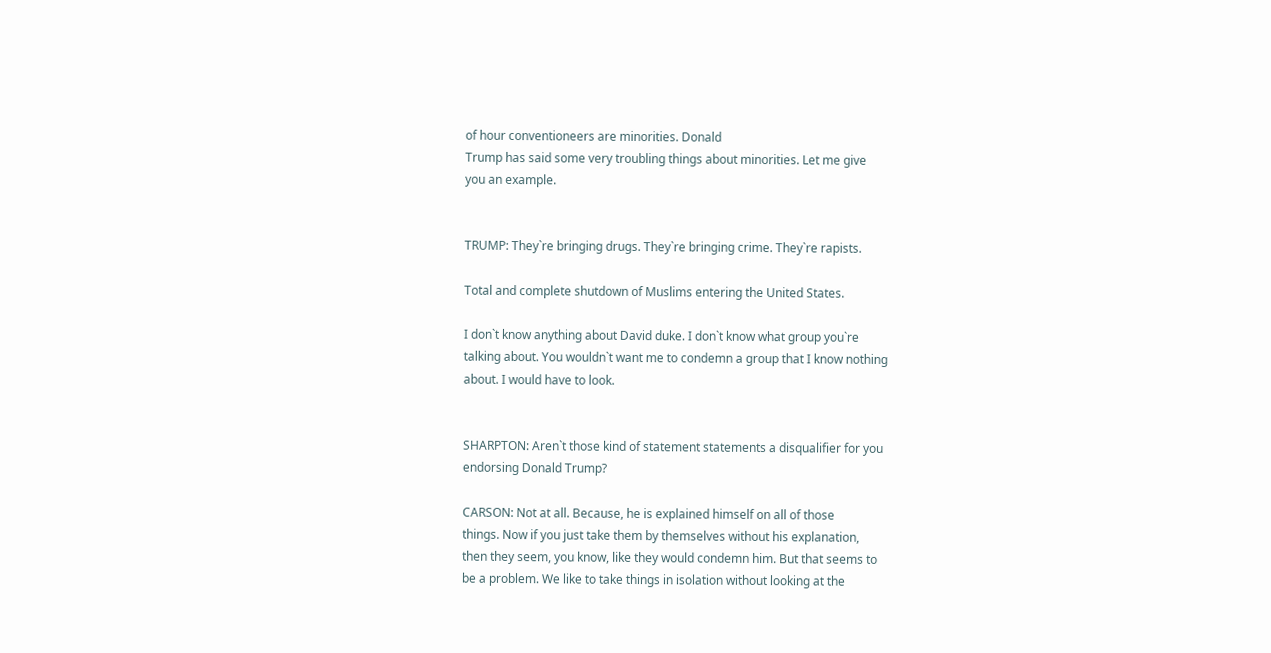of hour conventioneers are minorities. Donald
Trump has said some very troubling things about minorities. Let me give
you an example.


TRUMP: They`re bringing drugs. They`re bringing crime. They`re rapists.

Total and complete shutdown of Muslims entering the United States.

I don`t know anything about David duke. I don`t know what group you`re
talking about. You wouldn`t want me to condemn a group that I know nothing
about. I would have to look.


SHARPTON: Aren`t those kind of statement statements a disqualifier for you
endorsing Donald Trump?

CARSON: Not at all. Because, he is explained himself on all of those
things. Now if you just take them by themselves without his explanation,
then they seem, you know, like they would condemn him. But that seems to
be a problem. We like to take things in isolation without looking at the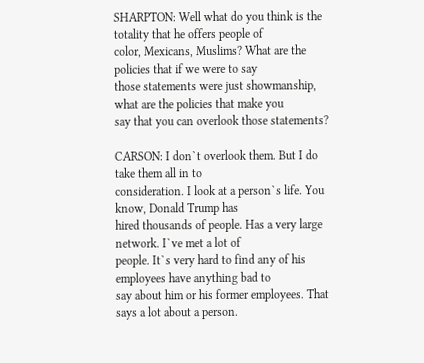SHARPTON: Well what do you think is the totality that he offers people of
color, Mexicans, Muslims? What are the policies that if we were to say
those statements were just showmanship, what are the policies that make you
say that you can overlook those statements?

CARSON: I don`t overlook them. But I do take them all in to
consideration. I look at a person`s life. You know, Donald Trump has
hired thousands of people. Has a very large network. I`ve met a lot of
people. It`s very hard to find any of his employees have anything bad to
say about him or his former employees. That says a lot about a person.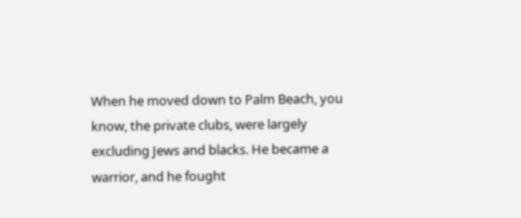When he moved down to Palm Beach, you know, the private clubs, were largely
excluding Jews and blacks. He became a warrior, and he fought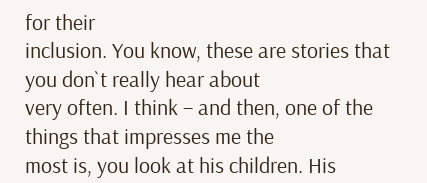for their
inclusion. You know, these are stories that you don`t really hear about
very often. I think – and then, one of the things that impresses me the
most is, you look at his children. His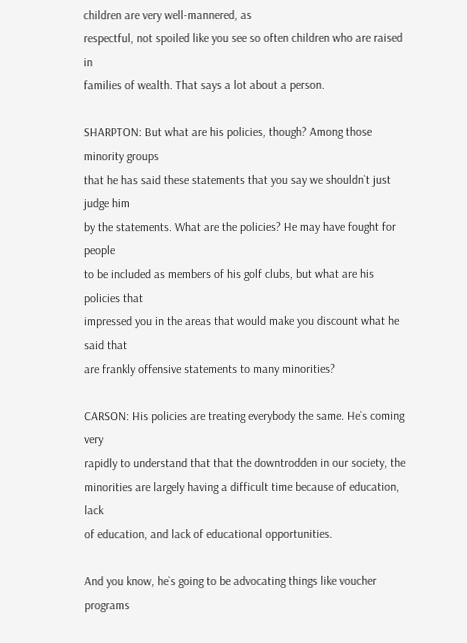children are very well-mannered, as
respectful, not spoiled like you see so often children who are raised in
families of wealth. That says a lot about a person.

SHARPTON: But what are his policies, though? Among those minority groups
that he has said these statements that you say we shouldn`t just judge him
by the statements. What are the policies? He may have fought for people
to be included as members of his golf clubs, but what are his policies that
impressed you in the areas that would make you discount what he said that
are frankly offensive statements to many minorities?

CARSON: His policies are treating everybody the same. He`s coming very
rapidly to understand that that the downtrodden in our society, the
minorities are largely having a difficult time because of education, lack
of education, and lack of educational opportunities.

And you know, he`s going to be advocating things like voucher programs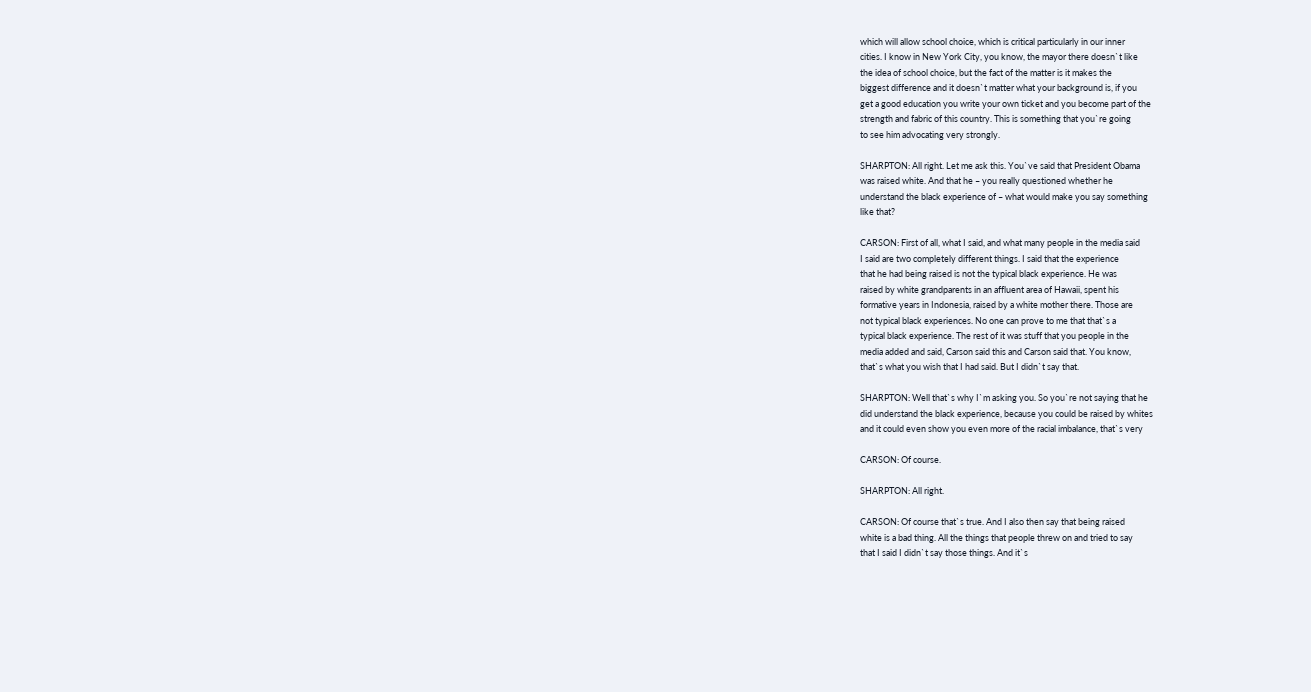which will allow school choice, which is critical particularly in our inner
cities. I know in New York City, you know, the mayor there doesn`t like
the idea of school choice, but the fact of the matter is it makes the
biggest difference and it doesn`t matter what your background is, if you
get a good education you write your own ticket and you become part of the
strength and fabric of this country. This is something that you`re going
to see him advocating very strongly.

SHARPTON: All right. Let me ask this. You`ve said that President Obama
was raised white. And that he – you really questioned whether he
understand the black experience of – what would make you say something
like that?

CARSON: First of all, what I said, and what many people in the media said
I said are two completely different things. I said that the experience
that he had being raised is not the typical black experience. He was
raised by white grandparents in an affluent area of Hawaii, spent his
formative years in Indonesia, raised by a white mother there. Those are
not typical black experiences. No one can prove to me that that`s a
typical black experience. The rest of it was stuff that you people in the
media added and said, Carson said this and Carson said that. You know,
that`s what you wish that I had said. But I didn`t say that.

SHARPTON: Well that`s why I`m asking you. So you`re not saying that he
did understand the black experience, because you could be raised by whites
and it could even show you even more of the racial imbalance, that`s very

CARSON: Of course.

SHARPTON: All right.

CARSON: Of course that`s true. And I also then say that being raised
white is a bad thing. All the things that people threw on and tried to say
that I said I didn`t say those things. And it`s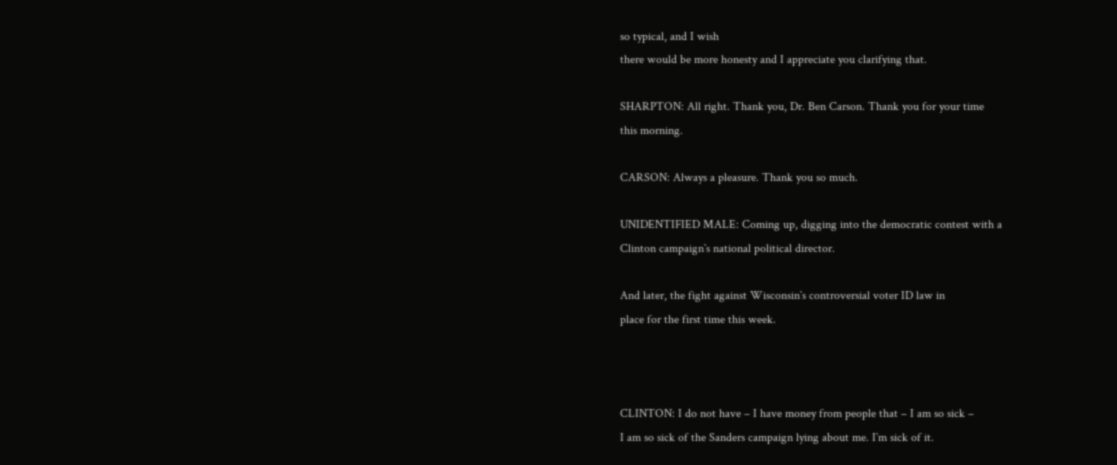so typical, and I wish
there would be more honesty and I appreciate you clarifying that.

SHARPTON: All right. Thank you, Dr. Ben Carson. Thank you for your time
this morning.

CARSON: Always a pleasure. Thank you so much.

UNIDENTIFIED MALE: Coming up, digging into the democratic contest with a
Clinton campaign`s national political director.

And later, the fight against Wisconsin`s controversial voter ID law in
place for the first time this week.



CLINTON: I do not have – I have money from people that – I am so sick –
I am so sick of the Sanders campaign lying about me. I`m sick of it.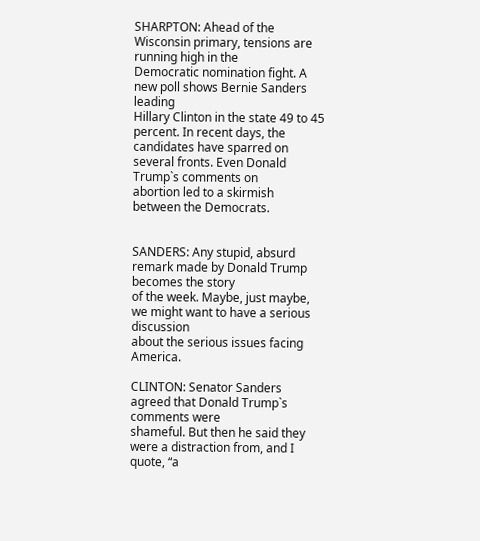SHARPTON: Ahead of the Wisconsin primary, tensions are running high in the
Democratic nomination fight. A new poll shows Bernie Sanders leading
Hillary Clinton in the state 49 to 45 percent. In recent days, the
candidates have sparred on several fronts. Even Donald Trump`s comments on
abortion led to a skirmish between the Democrats.


SANDERS: Any stupid, absurd remark made by Donald Trump becomes the story
of the week. Maybe, just maybe, we might want to have a serious discussion
about the serious issues facing America.

CLINTON: Senator Sanders agreed that Donald Trump`s comments were
shameful. But then he said they were a distraction from, and I quote, “a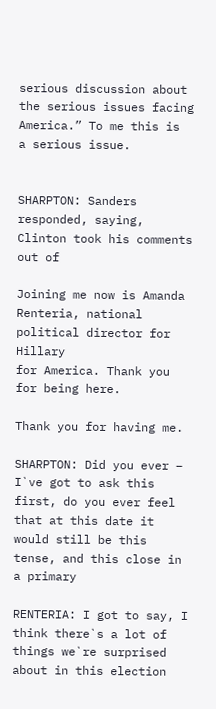serious discussion about the serious issues facing America.” To me this is
a serious issue.


SHARPTON: Sanders responded, saying, Clinton took his comments out of

Joining me now is Amanda Renteria, national political director for Hillary
for America. Thank you for being here.

Thank you for having me.

SHARPTON: Did you ever – I`ve got to ask this first, do you ever feel
that at this date it would still be this tense, and this close in a primary

RENTERIA: I got to say, I think there`s a lot of things we`re surprised
about in this election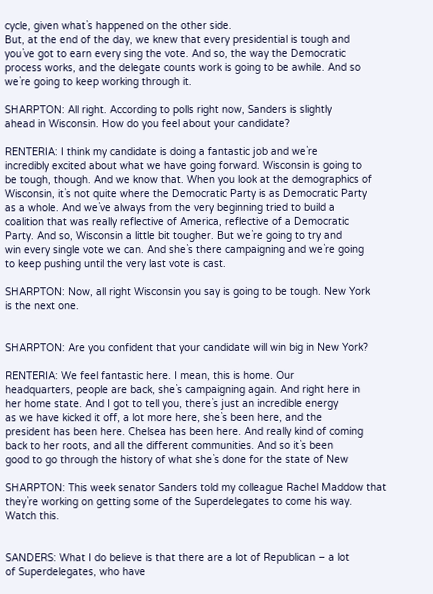cycle, given what`s happened on the other side.
But, at the end of the day, we knew that every presidential is tough and
you`ve got to earn every sing the vote. And so, the way the Democratic
process works, and the delegate counts work is going to be awhile. And so
we`re going to keep working through it.

SHARPTON: All right. According to polls right now, Sanders is slightly
ahead in Wisconsin. How do you feel about your candidate?

RENTERIA: I think my candidate is doing a fantastic job and we`re
incredibly excited about what we have going forward. Wisconsin is going to
be tough, though. And we know that. When you look at the demographics of
Wisconsin, it`s not quite where the Democratic Party is as Democratic Party
as a whole. And we`ve always from the very beginning tried to build a
coalition that was really reflective of America, reflective of a Democratic
Party. And so, Wisconsin a little bit tougher. But we`re going to try and
win every single vote we can. And she`s there campaigning and we`re going
to keep pushing until the very last vote is cast.

SHARPTON: Now, all right Wisconsin you say is going to be tough. New York
is the next one.


SHARPTON: Are you confident that your candidate will win big in New York?

RENTERIA: We feel fantastic here. I mean, this is home. Our
headquarters, people are back, she`s campaigning again. And right here in
her home state. And I got to tell you, there`s just an incredible energy
as we have kicked it off, a lot more here, she`s been here, and the
president has been here. Chelsea has been here. And really kind of coming
back to her roots, and all the different communities. And so it`s been
good to go through the history of what she`s done for the state of New

SHARPTON: This week senator Sanders told my colleague Rachel Maddow that
they`re working on getting some of the Superdelegates to come his way.
Watch this.


SANDERS: What I do believe is that there are a lot of Republican – a lot
of Superdelegates, who have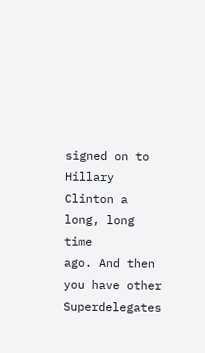signed on to Hillary Clinton a long, long time
ago. And then you have other Superdelegates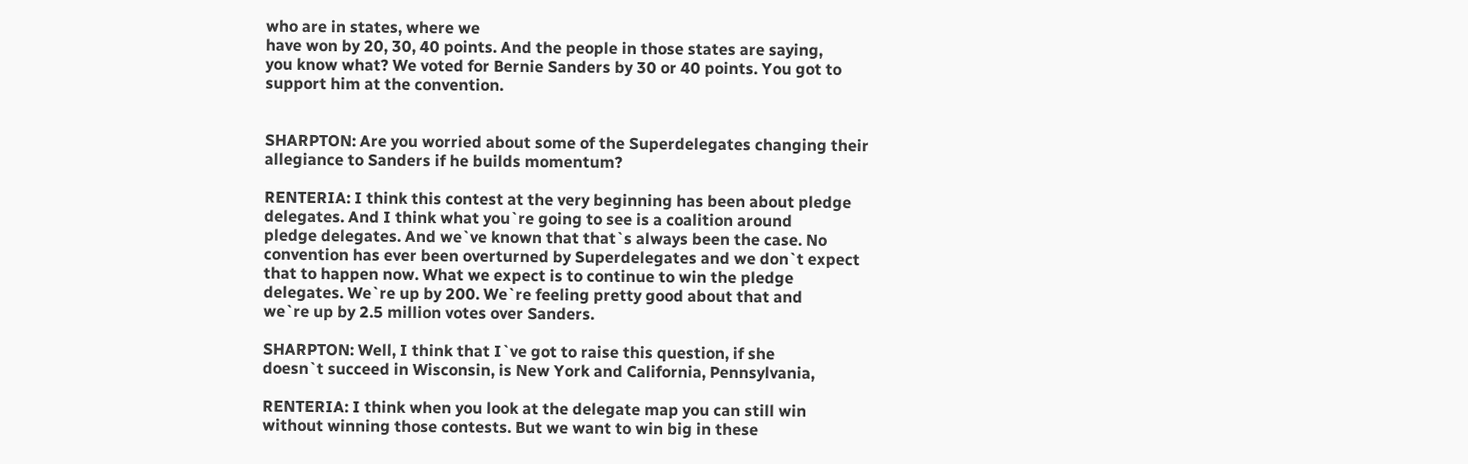who are in states, where we
have won by 20, 30, 40 points. And the people in those states are saying,
you know what? We voted for Bernie Sanders by 30 or 40 points. You got to
support him at the convention.


SHARPTON: Are you worried about some of the Superdelegates changing their
allegiance to Sanders if he builds momentum?

RENTERIA: I think this contest at the very beginning has been about pledge
delegates. And I think what you`re going to see is a coalition around
pledge delegates. And we`ve known that that`s always been the case. No
convention has ever been overturned by Superdelegates and we don`t expect
that to happen now. What we expect is to continue to win the pledge
delegates. We`re up by 200. We`re feeling pretty good about that and
we`re up by 2.5 million votes over Sanders.

SHARPTON: Well, I think that I`ve got to raise this question, if she
doesn`t succeed in Wisconsin, is New York and California, Pennsylvania,

RENTERIA: I think when you look at the delegate map you can still win
without winning those contests. But we want to win big in these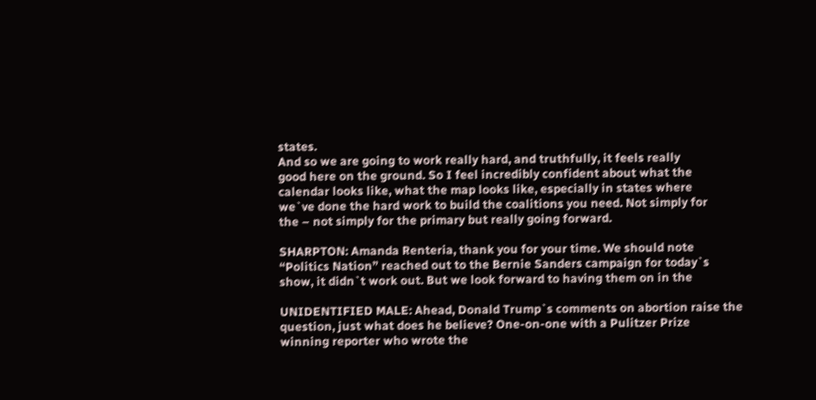states.
And so we are going to work really hard, and truthfully, it feels really
good here on the ground. So I feel incredibly confident about what the
calendar looks like, what the map looks like, especially in states where
we`ve done the hard work to build the coalitions you need. Not simply for
the – not simply for the primary but really going forward.

SHARPTON: Amanda Renteria, thank you for your time. We should note
“Politics Nation” reached out to the Bernie Sanders campaign for today`s
show, it didn`t work out. But we look forward to having them on in the

UNIDENTIFIED MALE: Ahead, Donald Trump`s comments on abortion raise the
question, just what does he believe? One-on-one with a Pulitzer Prize
winning reporter who wrote the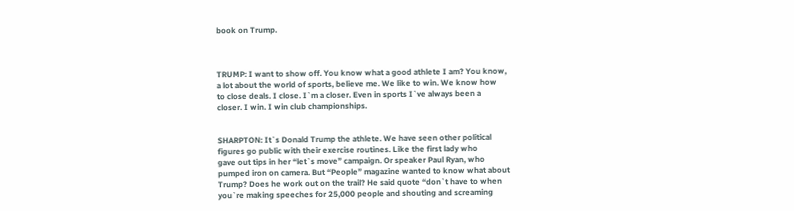book on Trump.



TRUMP: I want to show off. You know what a good athlete I am? You know,
a lot about the world of sports, believe me. We like to win. We know how
to close deals. I close. I`m a closer. Even in sports I`ve always been a
closer. I win. I win club championships.


SHARPTON: It`s Donald Trump the athlete. We have seen other political
figures go public with their exercise routines. Like the first lady who
gave out tips in her “let`s move” campaign. Or speaker Paul Ryan, who
pumped iron on camera. But “People” magazine wanted to know what about
Trump? Does he work out on the trail? He said quote “don`t have to when
you`re making speeches for 25,000 people and shouting and screaming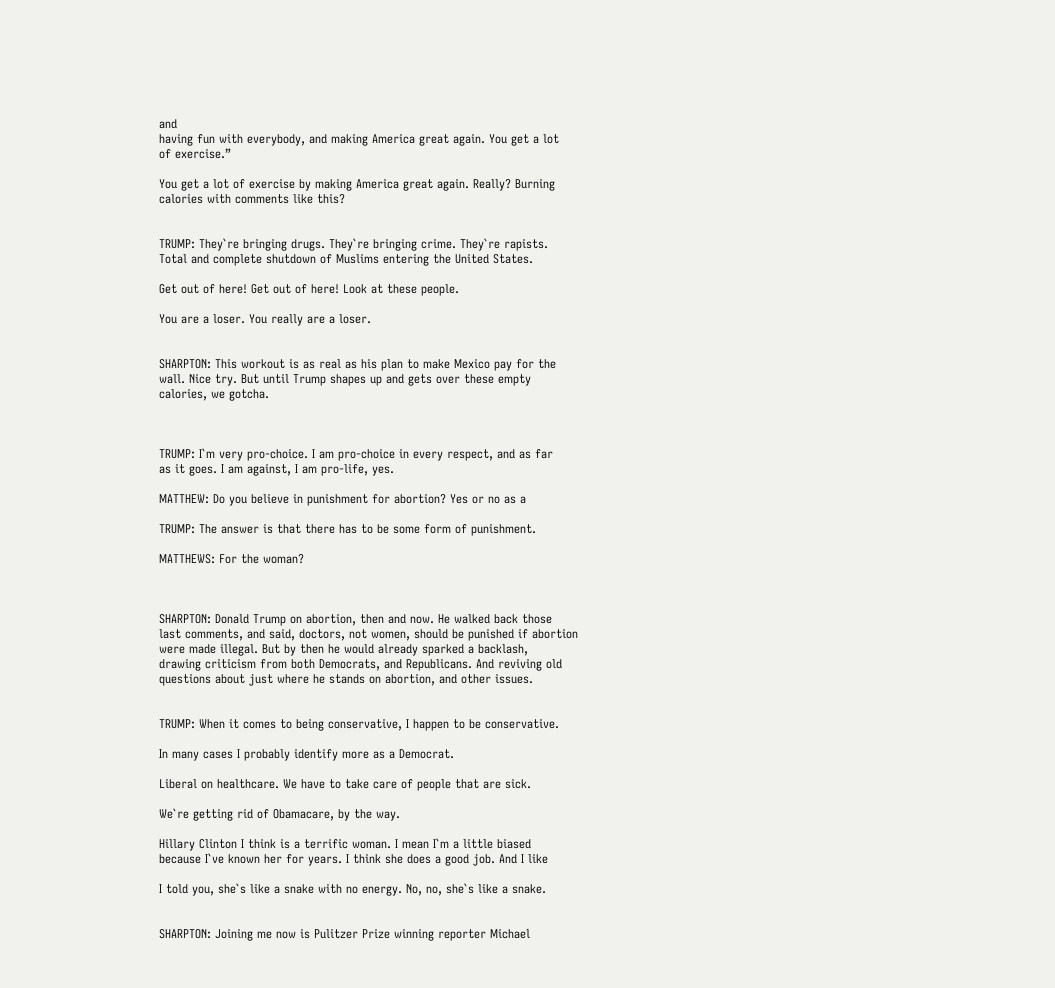and
having fun with everybody, and making America great again. You get a lot
of exercise.”

You get a lot of exercise by making America great again. Really? Burning
calories with comments like this?


TRUMP: They`re bringing drugs. They`re bringing crime. They`re rapists.
Total and complete shutdown of Muslims entering the United States.

Get out of here! Get out of here! Look at these people.

You are a loser. You really are a loser.


SHARPTON: This workout is as real as his plan to make Mexico pay for the
wall. Nice try. But until Trump shapes up and gets over these empty
calories, we gotcha.



TRUMP: I`m very pro-choice. I am pro-choice in every respect, and as far
as it goes. I am against, I am pro-life, yes.

MATTHEW: Do you believe in punishment for abortion? Yes or no as a

TRUMP: The answer is that there has to be some form of punishment.

MATTHEWS: For the woman?



SHARPTON: Donald Trump on abortion, then and now. He walked back those
last comments, and said, doctors, not women, should be punished if abortion
were made illegal. But by then he would already sparked a backlash,
drawing criticism from both Democrats, and Republicans. And reviving old
questions about just where he stands on abortion, and other issues.


TRUMP: When it comes to being conservative, I happen to be conservative.

In many cases I probably identify more as a Democrat.

Liberal on healthcare. We have to take care of people that are sick.

We`re getting rid of Obamacare, by the way.

Hillary Clinton I think is a terrific woman. I mean I`m a little biased
because I`ve known her for years. I think she does a good job. And I like

I told you, she`s like a snake with no energy. No, no, she`s like a snake.


SHARPTON: Joining me now is Pulitzer Prize winning reporter Michael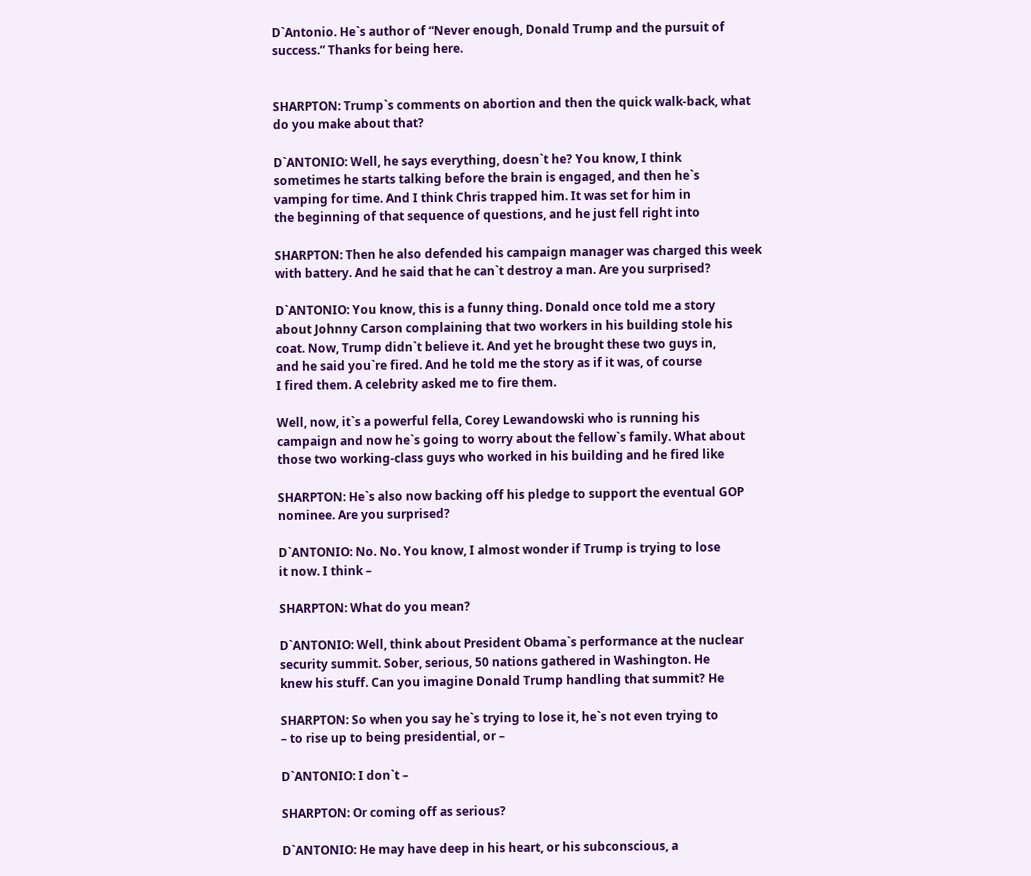D`Antonio. He`s author of “Never enough, Donald Trump and the pursuit of
success.” Thanks for being here.


SHARPTON: Trump`s comments on abortion and then the quick walk-back, what
do you make about that?

D`ANTONIO: Well, he says everything, doesn`t he? You know, I think
sometimes he starts talking before the brain is engaged, and then he`s
vamping for time. And I think Chris trapped him. It was set for him in
the beginning of that sequence of questions, and he just fell right into

SHARPTON: Then he also defended his campaign manager was charged this week
with battery. And he said that he can`t destroy a man. Are you surprised?

D`ANTONIO: You know, this is a funny thing. Donald once told me a story
about Johnny Carson complaining that two workers in his building stole his
coat. Now, Trump didn`t believe it. And yet he brought these two guys in,
and he said you`re fired. And he told me the story as if it was, of course
I fired them. A celebrity asked me to fire them.

Well, now, it`s a powerful fella, Corey Lewandowski who is running his
campaign and now he`s going to worry about the fellow`s family. What about
those two working-class guys who worked in his building and he fired like

SHARPTON: He`s also now backing off his pledge to support the eventual GOP
nominee. Are you surprised?

D`ANTONIO: No. No. You know, I almost wonder if Trump is trying to lose
it now. I think –

SHARPTON: What do you mean?

D`ANTONIO: Well, think about President Obama`s performance at the nuclear
security summit. Sober, serious, 50 nations gathered in Washington. He
knew his stuff. Can you imagine Donald Trump handling that summit? He

SHARPTON: So when you say he`s trying to lose it, he`s not even trying to
– to rise up to being presidential, or –

D`ANTONIO: I don`t –

SHARPTON: Or coming off as serious?

D`ANTONIO: He may have deep in his heart, or his subconscious, a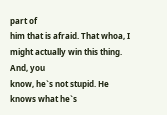part of
him that is afraid. That whoa, I might actually win this thing. And, you
know, he`s not stupid. He knows what he`s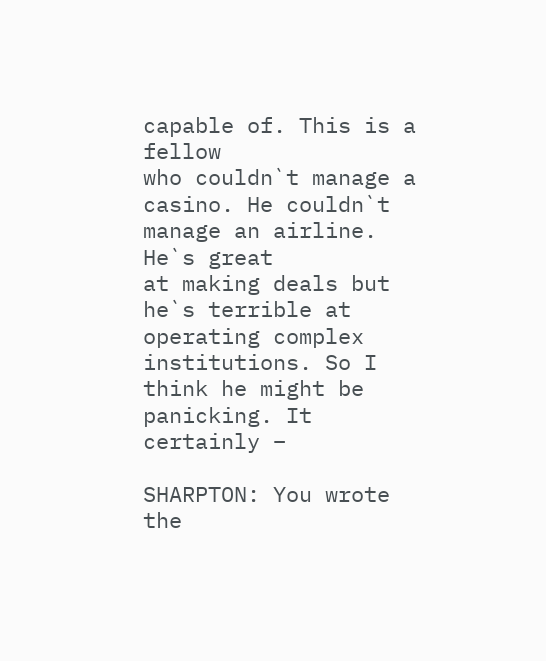capable of. This is a fellow
who couldn`t manage a casino. He couldn`t manage an airline. He`s great
at making deals but he`s terrible at operating complex institutions. So I
think he might be panicking. It certainly –

SHARPTON: You wrote the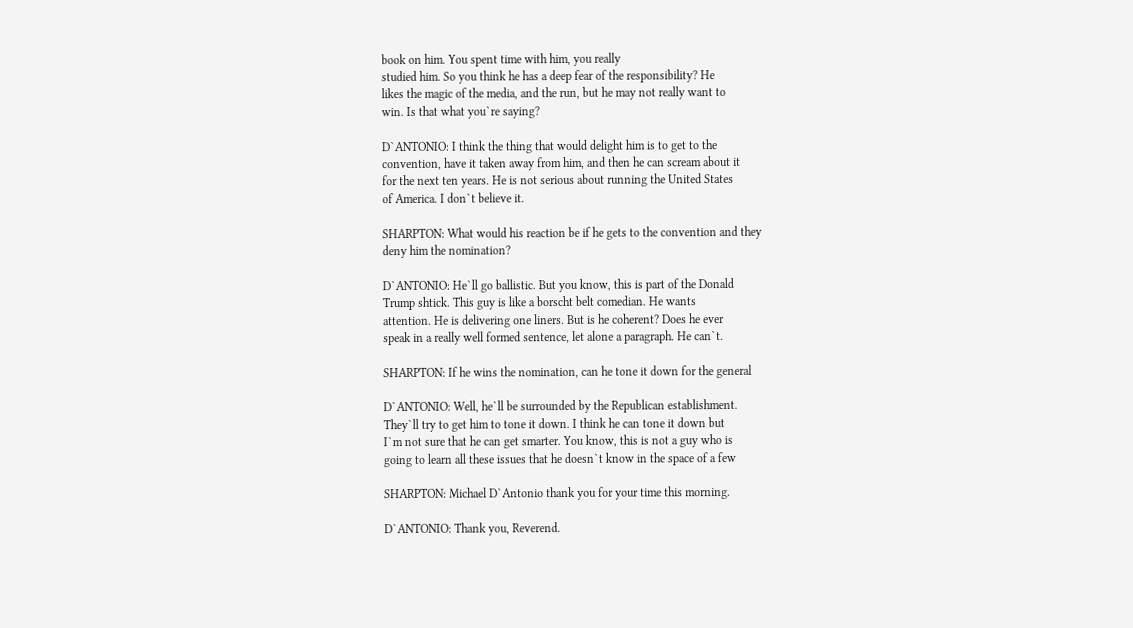book on him. You spent time with him, you really
studied him. So you think he has a deep fear of the responsibility? He
likes the magic of the media, and the run, but he may not really want to
win. Is that what you`re saying?

D`ANTONIO: I think the thing that would delight him is to get to the
convention, have it taken away from him, and then he can scream about it
for the next ten years. He is not serious about running the United States
of America. I don`t believe it.

SHARPTON: What would his reaction be if he gets to the convention and they
deny him the nomination?

D`ANTONIO: He`ll go ballistic. But you know, this is part of the Donald
Trump shtick. This guy is like a borscht belt comedian. He wants
attention. He is delivering one liners. But is he coherent? Does he ever
speak in a really well formed sentence, let alone a paragraph. He can`t.

SHARPTON: If he wins the nomination, can he tone it down for the general

D`ANTONIO: Well, he`ll be surrounded by the Republican establishment.
They`ll try to get him to tone it down. I think he can tone it down but
I`m not sure that he can get smarter. You know, this is not a guy who is
going to learn all these issues that he doesn`t know in the space of a few

SHARPTON: Michael D`Antonio thank you for your time this morning.

D`ANTONIO: Thank you, Reverend.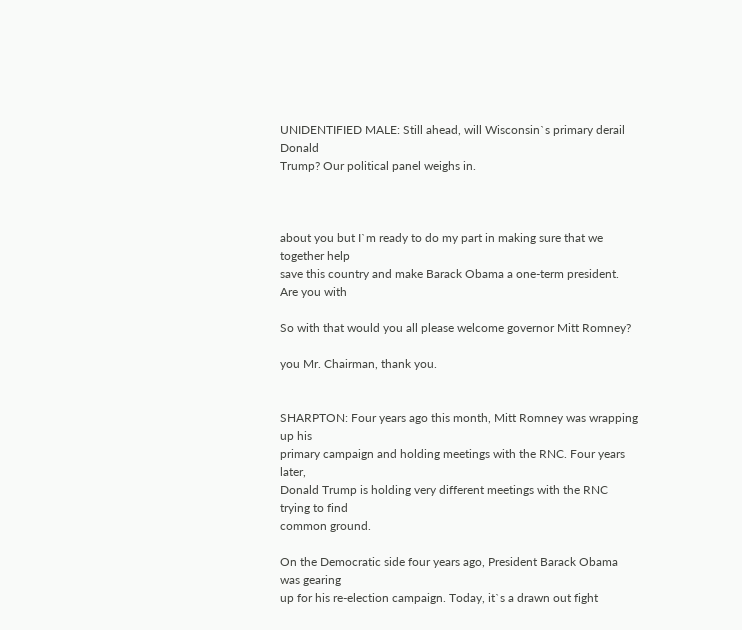UNIDENTIFIED MALE: Still ahead, will Wisconsin`s primary derail Donald
Trump? Our political panel weighs in.



about you but I`m ready to do my part in making sure that we together help
save this country and make Barack Obama a one-term president. Are you with

So with that would you all please welcome governor Mitt Romney?

you Mr. Chairman, thank you.


SHARPTON: Four years ago this month, Mitt Romney was wrapping up his
primary campaign and holding meetings with the RNC. Four years later,
Donald Trump is holding very different meetings with the RNC trying to find
common ground.

On the Democratic side four years ago, President Barack Obama was gearing
up for his re-election campaign. Today, it`s a drawn out fight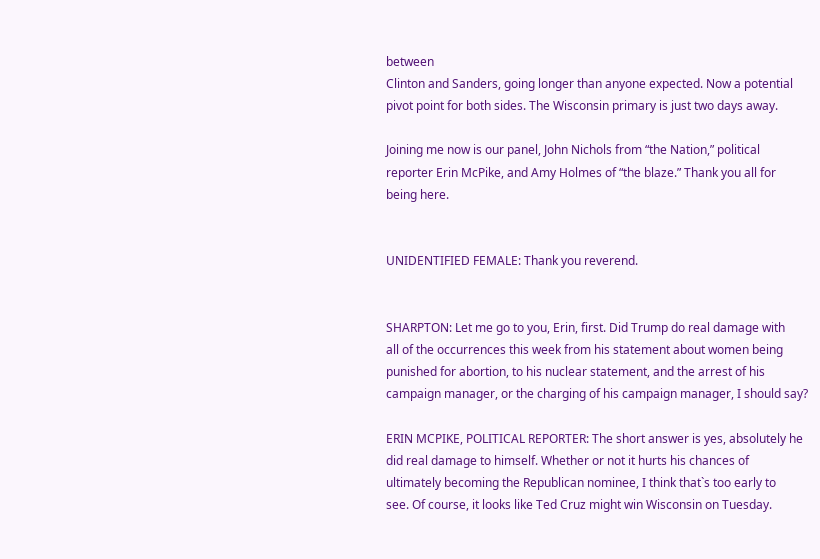between
Clinton and Sanders, going longer than anyone expected. Now a potential
pivot point for both sides. The Wisconsin primary is just two days away.

Joining me now is our panel, John Nichols from “the Nation,” political
reporter Erin McPike, and Amy Holmes of “the blaze.” Thank you all for
being here.


UNIDENTIFIED FEMALE: Thank you reverend.


SHARPTON: Let me go to you, Erin, first. Did Trump do real damage with
all of the occurrences this week from his statement about women being
punished for abortion, to his nuclear statement, and the arrest of his
campaign manager, or the charging of his campaign manager, I should say?

ERIN MCPIKE, POLITICAL REPORTER: The short answer is yes, absolutely he
did real damage to himself. Whether or not it hurts his chances of
ultimately becoming the Republican nominee, I think that`s too early to
see. Of course, it looks like Ted Cruz might win Wisconsin on Tuesday.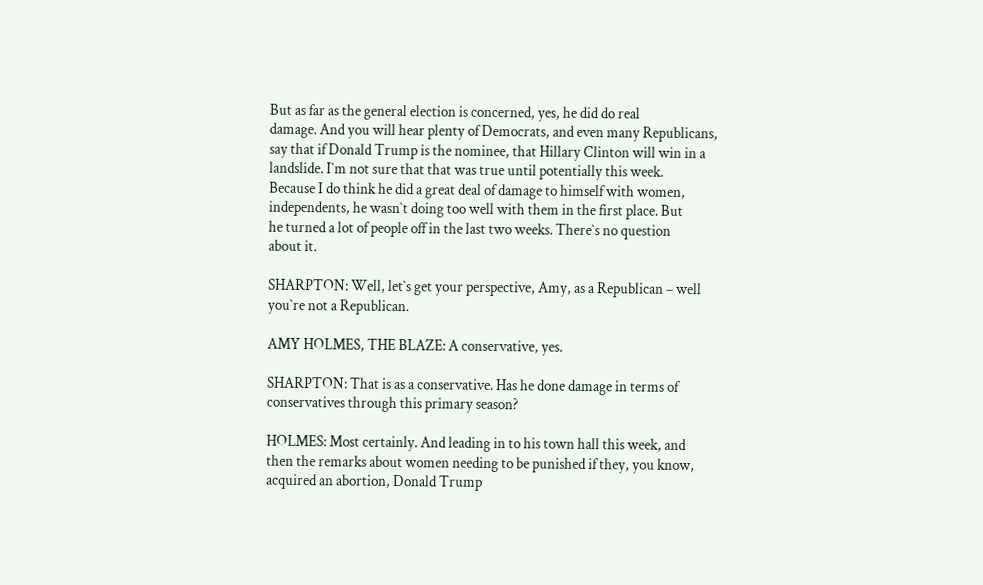But as far as the general election is concerned, yes, he did do real
damage. And you will hear plenty of Democrats, and even many Republicans,
say that if Donald Trump is the nominee, that Hillary Clinton will win in a
landslide. I`m not sure that that was true until potentially this week.
Because I do think he did a great deal of damage to himself with women,
independents, he wasn`t doing too well with them in the first place. But
he turned a lot of people off in the last two weeks. There`s no question
about it.

SHARPTON: Well, let`s get your perspective, Amy, as a Republican – well
you`re not a Republican.

AMY HOLMES, THE BLAZE: A conservative, yes.

SHARPTON: That is as a conservative. Has he done damage in terms of
conservatives through this primary season?

HOLMES: Most certainly. And leading in to his town hall this week, and
then the remarks about women needing to be punished if they, you know,
acquired an abortion, Donald Trump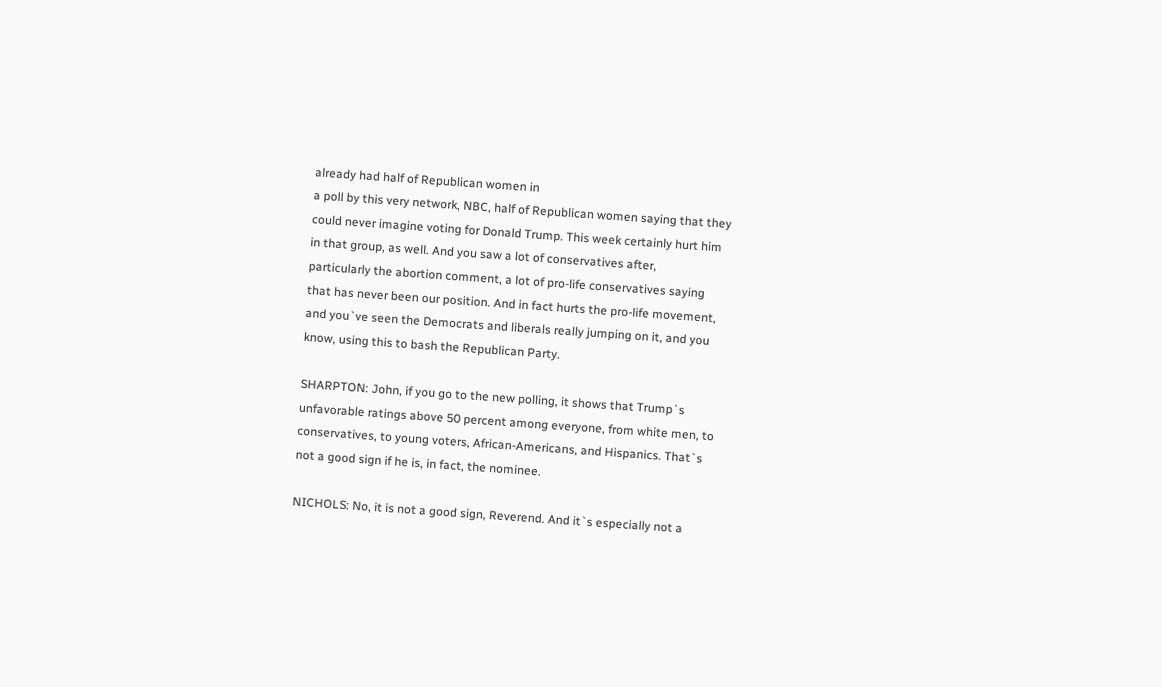already had half of Republican women in
a poll by this very network, NBC, half of Republican women saying that they
could never imagine voting for Donald Trump. This week certainly hurt him
in that group, as well. And you saw a lot of conservatives after,
particularly the abortion comment, a lot of pro-life conservatives saying
that has never been our position. And in fact hurts the pro-life movement,
and you`ve seen the Democrats and liberals really jumping on it, and you
know, using this to bash the Republican Party.

SHARPTON: John, if you go to the new polling, it shows that Trump`s
unfavorable ratings above 50 percent among everyone, from white men, to
conservatives, to young voters, African-Americans, and Hispanics. That`s
not a good sign if he is, in fact, the nominee.

NICHOLS: No, it is not a good sign, Reverend. And it`s especially not a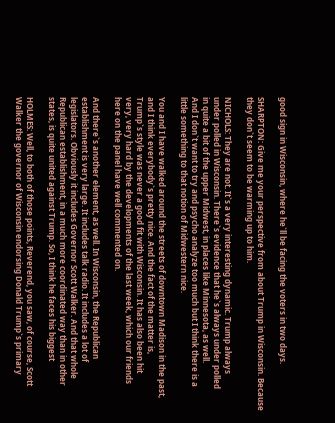good sign in Wisconsin, where he`ll be facing the voters in two days.

SHARPTON: Give me your perspective from about Trump in Wisconsin. Because
they don`t seem to be warming up to him.

NICHOLS: They are not. It`s a very interesting dynamic. Trump always
under polled in Wisconsin. There`s evidence that he`s always under polled
in quite a bit of the upper Midwest, in places like Minnesota, as well.
And I don`t want to try and psycho analyze too much but I think there is a
little something to that notion of Midwestern nice.

You and I have walked around the streets of downtown Madison in the past,
and I think everybody`s pretty nice. And the fact of the matter is,
Trump`s style was never a good fit with Wisconsin. It has also been hit
very, very hard by the developments of the last week, which our friends
here on the panel have well commented on.

And there`s another element, as well. In Wisconsin, the Republican
establishment is very large. It includes talk radio. It includes a lot of
legislators. Obviously it includes Governor Scott Walker. And that whole
Republican establishment, in a much more coordinated way than in other
states, is quite united against Trump. So, I think he faces his biggest

HOLMES: Well, to both of those points, Reverend, you saw, of course, Scott
Walker the governor of Wisconsin endorsing Donald Trump`s primary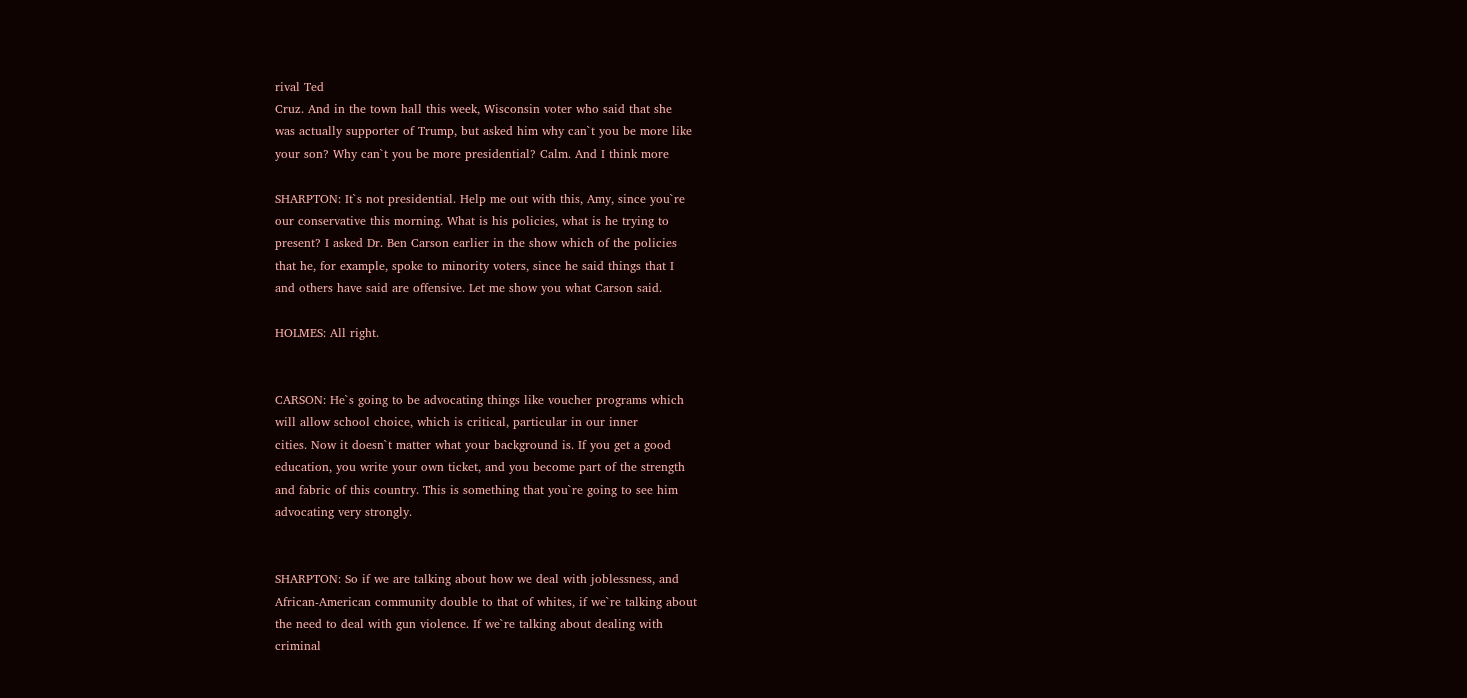rival Ted
Cruz. And in the town hall this week, Wisconsin voter who said that she
was actually supporter of Trump, but asked him why can`t you be more like
your son? Why can`t you be more presidential? Calm. And I think more

SHARPTON: It`s not presidential. Help me out with this, Amy, since you`re
our conservative this morning. What is his policies, what is he trying to
present? I asked Dr. Ben Carson earlier in the show which of the policies
that he, for example, spoke to minority voters, since he said things that I
and others have said are offensive. Let me show you what Carson said.

HOLMES: All right.


CARSON: He`s going to be advocating things like voucher programs which
will allow school choice, which is critical, particular in our inner
cities. Now it doesn`t matter what your background is. If you get a good
education, you write your own ticket, and you become part of the strength
and fabric of this country. This is something that you`re going to see him
advocating very strongly.


SHARPTON: So if we are talking about how we deal with joblessness, and
African-American community double to that of whites, if we`re talking about
the need to deal with gun violence. If we`re talking about dealing with
criminal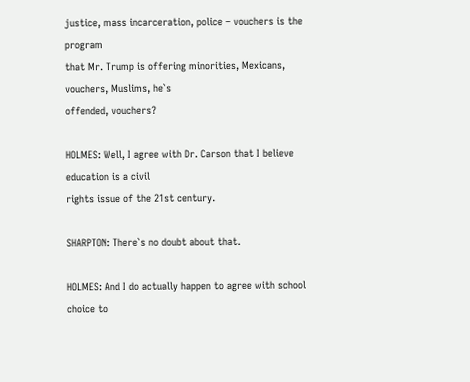justice, mass incarceration, police – vouchers is the program
that Mr. Trump is offering minorities, Mexicans, vouchers, Muslims, he`s
offended, vouchers?

HOLMES: Well, I agree with Dr. Carson that I believe education is a civil
rights issue of the 21st century.

SHARPTON: There`s no doubt about that.

HOLMES: And I do actually happen to agree with school choice to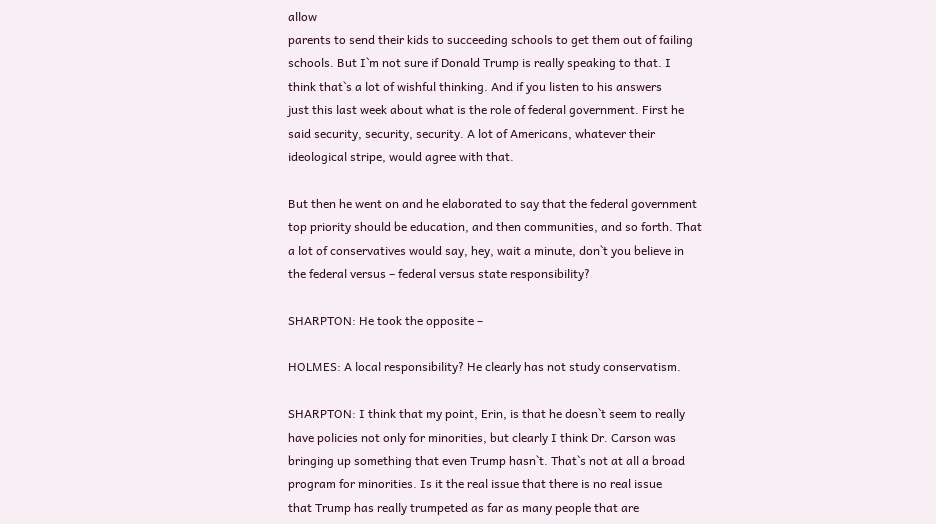allow
parents to send their kids to succeeding schools to get them out of failing
schools. But I`m not sure if Donald Trump is really speaking to that. I
think that`s a lot of wishful thinking. And if you listen to his answers
just this last week about what is the role of federal government. First he
said security, security, security. A lot of Americans, whatever their
ideological stripe, would agree with that.

But then he went on and he elaborated to say that the federal government
top priority should be education, and then communities, and so forth. That
a lot of conservatives would say, hey, wait a minute, don`t you believe in
the federal versus – federal versus state responsibility?

SHARPTON: He took the opposite –

HOLMES: A local responsibility? He clearly has not study conservatism.

SHARPTON: I think that my point, Erin, is that he doesn`t seem to really
have policies not only for minorities, but clearly I think Dr. Carson was
bringing up something that even Trump hasn`t. That`s not at all a broad
program for minorities. Is it the real issue that there is no real issue
that Trump has really trumpeted as far as many people that are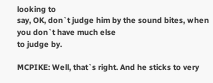looking to
say, OK, don`t judge him by the sound bites, when you don`t have much else
to judge by.

MCPIKE: Well, that`s right. And he sticks to very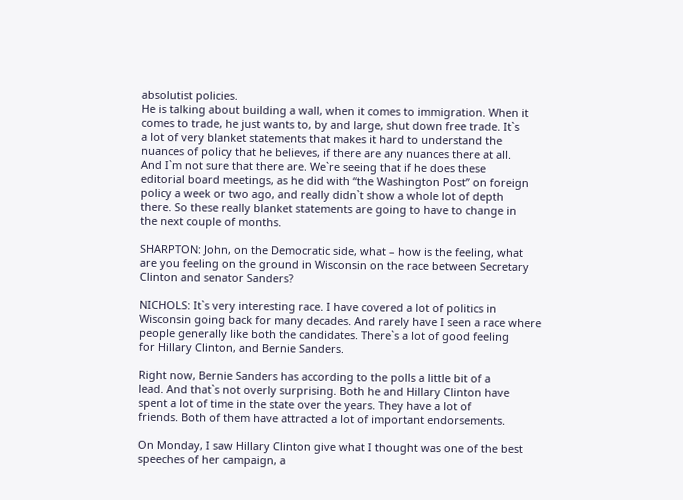absolutist policies.
He is talking about building a wall, when it comes to immigration. When it
comes to trade, he just wants to, by and large, shut down free trade. It`s
a lot of very blanket statements that makes it hard to understand the
nuances of policy that he believes, if there are any nuances there at all.
And I`m not sure that there are. We`re seeing that if he does these
editorial board meetings, as he did with “the Washington Post” on foreign
policy a week or two ago, and really didn`t show a whole lot of depth
there. So these really blanket statements are going to have to change in
the next couple of months.

SHARPTON: John, on the Democratic side, what – how is the feeling, what
are you feeling on the ground in Wisconsin on the race between Secretary
Clinton and senator Sanders?

NICHOLS: It`s very interesting race. I have covered a lot of politics in
Wisconsin going back for many decades. And rarely have I seen a race where
people generally like both the candidates. There`s a lot of good feeling
for Hillary Clinton, and Bernie Sanders.

Right now, Bernie Sanders has according to the polls a little bit of a
lead. And that`s not overly surprising. Both he and Hillary Clinton have
spent a lot of time in the state over the years. They have a lot of
friends. Both of them have attracted a lot of important endorsements.

On Monday, I saw Hillary Clinton give what I thought was one of the best
speeches of her campaign, a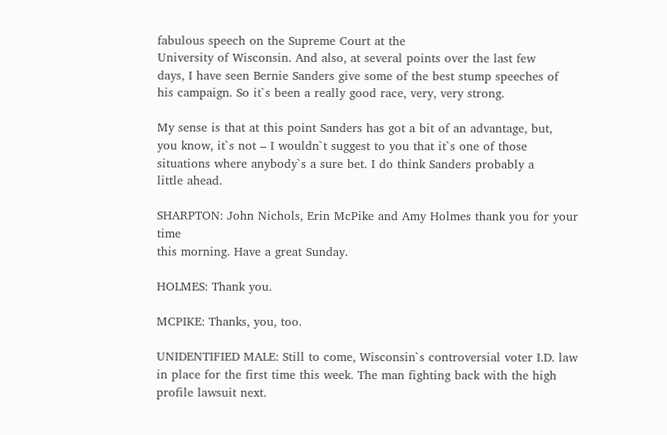fabulous speech on the Supreme Court at the
University of Wisconsin. And also, at several points over the last few
days, I have seen Bernie Sanders give some of the best stump speeches of
his campaign. So it`s been a really good race, very, very strong.

My sense is that at this point Sanders has got a bit of an advantage, but,
you know, it`s not – I wouldn`t suggest to you that it`s one of those
situations where anybody`s a sure bet. I do think Sanders probably a
little ahead.

SHARPTON: John Nichols, Erin McPike and Amy Holmes thank you for your time
this morning. Have a great Sunday.

HOLMES: Thank you.

MCPIKE: Thanks, you, too.

UNIDENTIFIED MALE: Still to come, Wisconsin`s controversial voter I.D. law
in place for the first time this week. The man fighting back with the high
profile lawsuit next.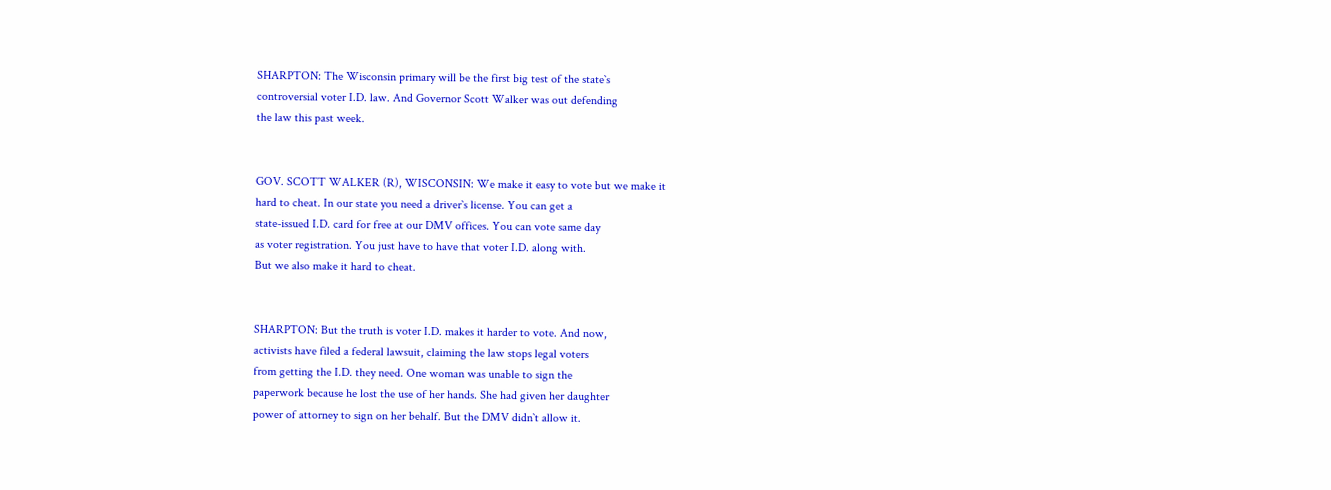SHARPTON: The Wisconsin primary will be the first big test of the state`s
controversial voter I.D. law. And Governor Scott Walker was out defending
the law this past week.


GOV. SCOTT WALKER (R), WISCONSIN: We make it easy to vote but we make it
hard to cheat. In our state you need a driver`s license. You can get a
state-issued I.D. card for free at our DMV offices. You can vote same day
as voter registration. You just have to have that voter I.D. along with.
But we also make it hard to cheat.


SHARPTON: But the truth is voter I.D. makes it harder to vote. And now,
activists have filed a federal lawsuit, claiming the law stops legal voters
from getting the I.D. they need. One woman was unable to sign the
paperwork because he lost the use of her hands. She had given her daughter
power of attorney to sign on her behalf. But the DMV didn`t allow it.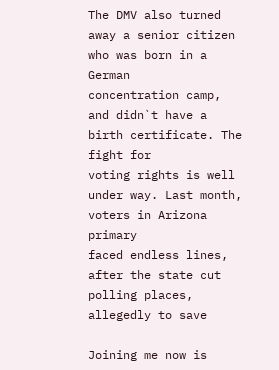The DMV also turned away a senior citizen who was born in a German
concentration camp, and didn`t have a birth certificate. The fight for
voting rights is well under way. Last month, voters in Arizona primary
faced endless lines, after the state cut polling places, allegedly to save

Joining me now is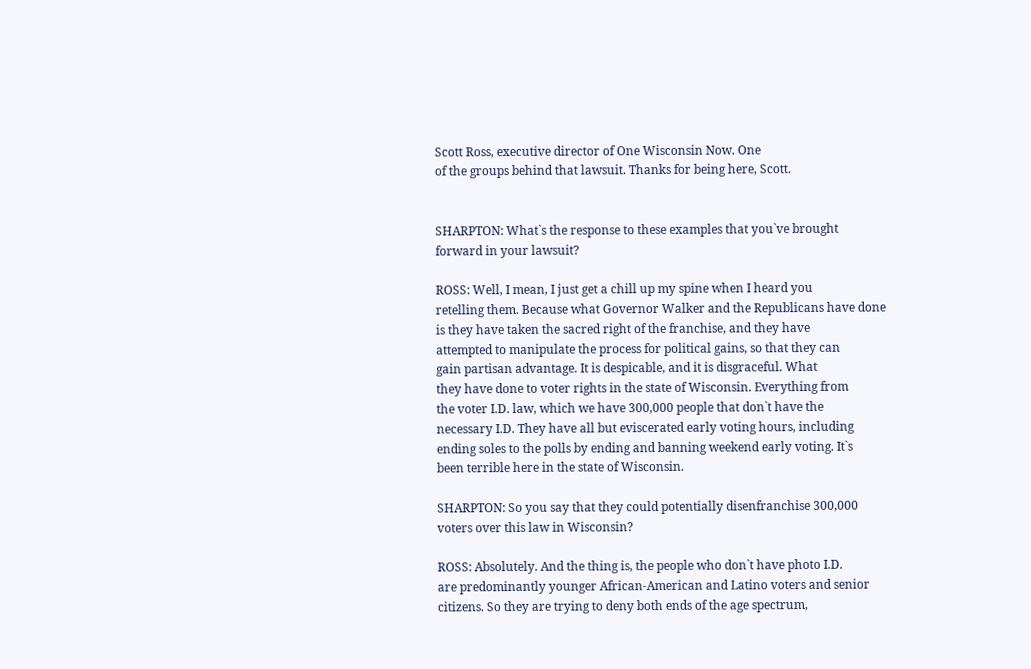Scott Ross, executive director of One Wisconsin Now. One
of the groups behind that lawsuit. Thanks for being here, Scott.


SHARPTON: What`s the response to these examples that you`ve brought
forward in your lawsuit?

ROSS: Well, I mean, I just get a chill up my spine when I heard you
retelling them. Because what Governor Walker and the Republicans have done
is they have taken the sacred right of the franchise, and they have
attempted to manipulate the process for political gains, so that they can
gain partisan advantage. It is despicable, and it is disgraceful. What
they have done to voter rights in the state of Wisconsin. Everything from
the voter I.D. law, which we have 300,000 people that don`t have the
necessary I.D. They have all but eviscerated early voting hours, including
ending soles to the polls by ending and banning weekend early voting. It`s
been terrible here in the state of Wisconsin.

SHARPTON: So you say that they could potentially disenfranchise 300,000
voters over this law in Wisconsin?

ROSS: Absolutely. And the thing is, the people who don`t have photo I.D.
are predominantly younger African-American and Latino voters and senior
citizens. So they are trying to deny both ends of the age spectrum,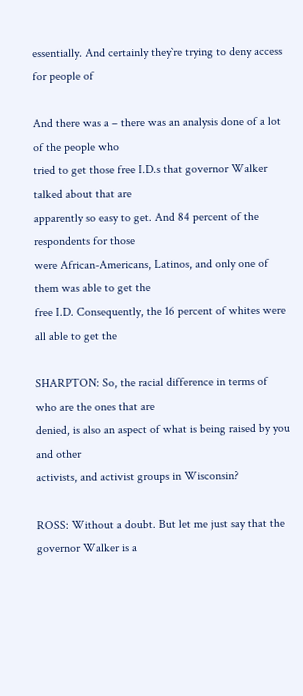essentially. And certainly they`re trying to deny access for people of

And there was a – there was an analysis done of a lot of the people who
tried to get those free I.D.s that governor Walker talked about that are
apparently so easy to get. And 84 percent of the respondents for those
were African-Americans, Latinos, and only one of them was able to get the
free I.D. Consequently, the 16 percent of whites were all able to get the

SHARPTON: So, the racial difference in terms of who are the ones that are
denied, is also an aspect of what is being raised by you and other
activists, and activist groups in Wisconsin?

ROSS: Without a doubt. But let me just say that the governor Walker is a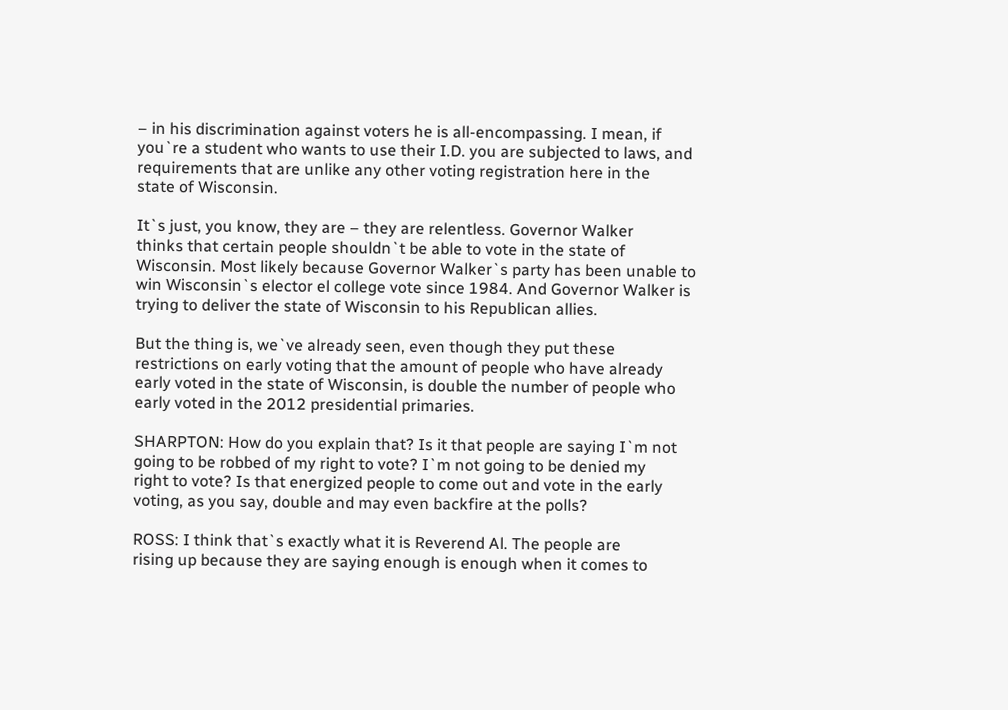– in his discrimination against voters he is all-encompassing. I mean, if
you`re a student who wants to use their I.D. you are subjected to laws, and
requirements that are unlike any other voting registration here in the
state of Wisconsin.

It`s just, you know, they are – they are relentless. Governor Walker
thinks that certain people shouldn`t be able to vote in the state of
Wisconsin. Most likely because Governor Walker`s party has been unable to
win Wisconsin`s elector el college vote since 1984. And Governor Walker is
trying to deliver the state of Wisconsin to his Republican allies.

But the thing is, we`ve already seen, even though they put these
restrictions on early voting that the amount of people who have already
early voted in the state of Wisconsin, is double the number of people who
early voted in the 2012 presidential primaries.

SHARPTON: How do you explain that? Is it that people are saying I`m not
going to be robbed of my right to vote? I`m not going to be denied my
right to vote? Is that energized people to come out and vote in the early
voting, as you say, double and may even backfire at the polls?

ROSS: I think that`s exactly what it is Reverend Al. The people are
rising up because they are saying enough is enough when it comes to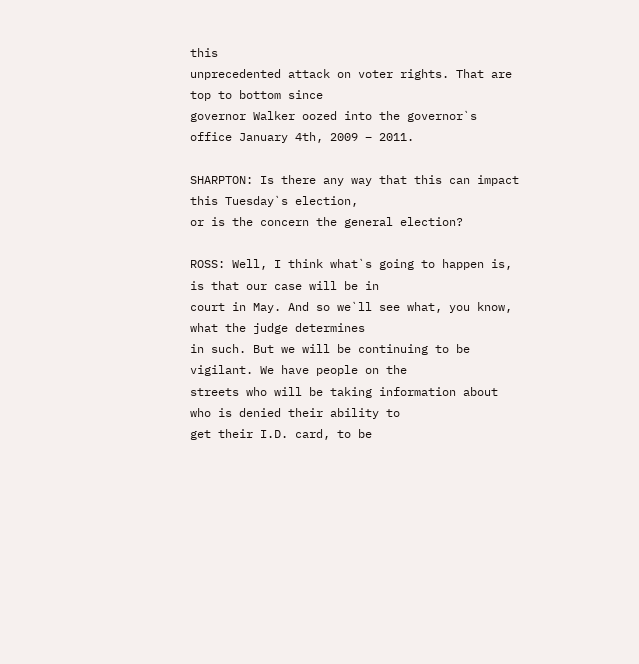this
unprecedented attack on voter rights. That are top to bottom since
governor Walker oozed into the governor`s office January 4th, 2009 – 2011.

SHARPTON: Is there any way that this can impact this Tuesday`s election,
or is the concern the general election?

ROSS: Well, I think what`s going to happen is, is that our case will be in
court in May. And so we`ll see what, you know, what the judge determines
in such. But we will be continuing to be vigilant. We have people on the
streets who will be taking information about who is denied their ability to
get their I.D. card, to be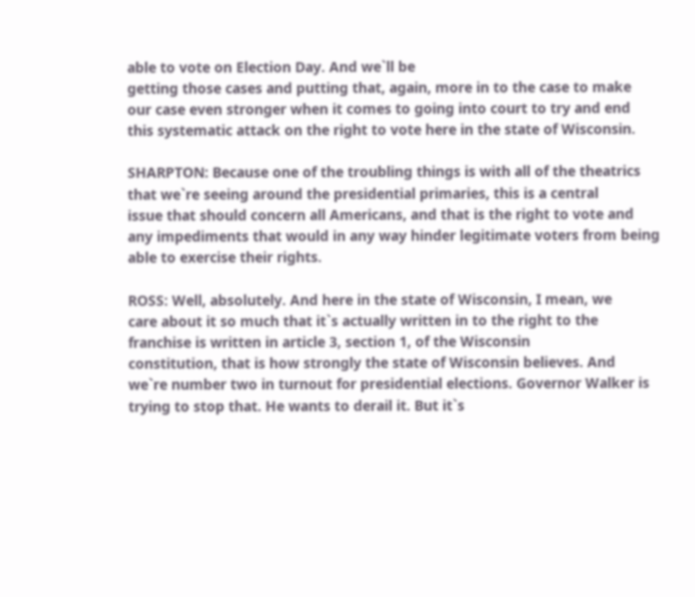able to vote on Election Day. And we`ll be
getting those cases and putting that, again, more in to the case to make
our case even stronger when it comes to going into court to try and end
this systematic attack on the right to vote here in the state of Wisconsin.

SHARPTON: Because one of the troubling things is with all of the theatrics
that we`re seeing around the presidential primaries, this is a central
issue that should concern all Americans, and that is the right to vote and
any impediments that would in any way hinder legitimate voters from being
able to exercise their rights.

ROSS: Well, absolutely. And here in the state of Wisconsin, I mean, we
care about it so much that it`s actually written in to the right to the
franchise is written in article 3, section 1, of the Wisconsin
constitution, that is how strongly the state of Wisconsin believes. And
we`re number two in turnout for presidential elections. Governor Walker is
trying to stop that. He wants to derail it. But it`s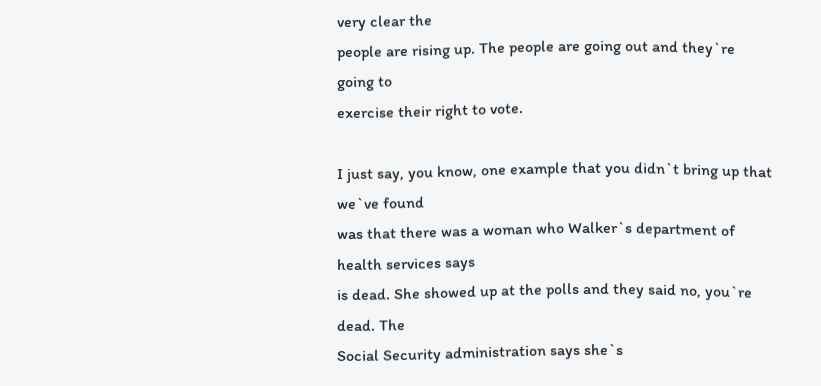very clear the
people are rising up. The people are going out and they`re going to
exercise their right to vote.

I just say, you know, one example that you didn`t bring up that we`ve found
was that there was a woman who Walker`s department of health services says
is dead. She showed up at the polls and they said no, you`re dead. The
Social Security administration says she`s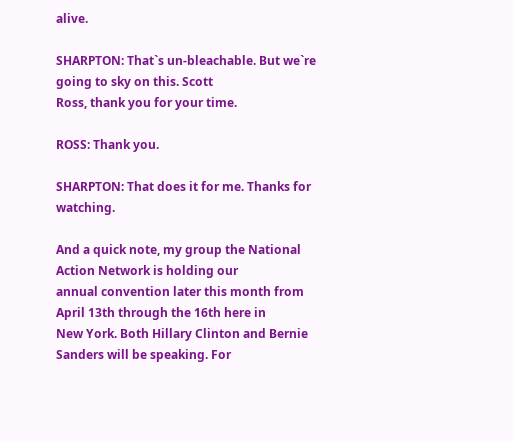alive.

SHARPTON: That`s un-bleachable. But we`re going to sky on this. Scott
Ross, thank you for your time.

ROSS: Thank you.

SHARPTON: That does it for me. Thanks for watching.

And a quick note, my group the National Action Network is holding our
annual convention later this month from April 13th through the 16th here in
New York. Both Hillary Clinton and Bernie Sanders will be speaking. For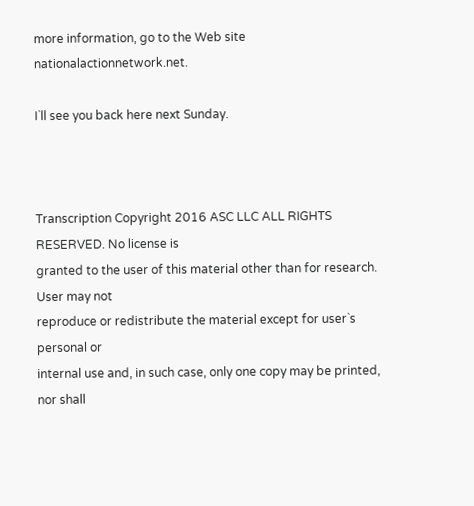more information, go to the Web site nationalactionnetwork.net.

I`ll see you back here next Sunday.



Transcription Copyright 2016 ASC LLC ALL RIGHTS RESERVED. No license is
granted to the user of this material other than for research. User may not
reproduce or redistribute the material except for user`s personal or
internal use and, in such case, only one copy may be printed, nor shall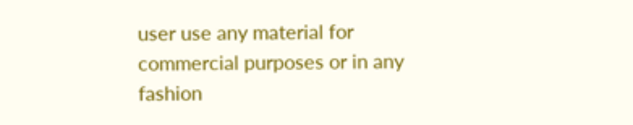user use any material for commercial purposes or in any fashion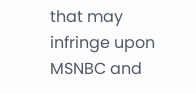that may
infringe upon MSNBC and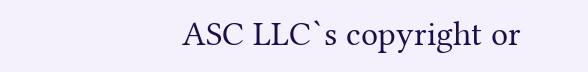ASC LLC`s copyright or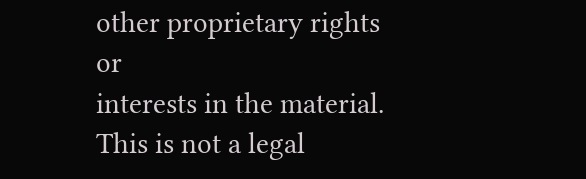other proprietary rights or
interests in the material. This is not a legal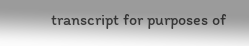transcript for purposes of